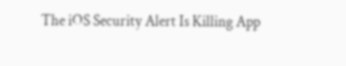The iOS Security Alert Is Killing App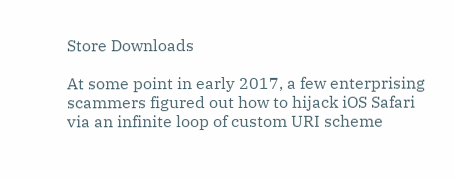Store Downloads

At some point in early 2017, a few enterprising scammers figured out how to hijack iOS Safari via an infinite loop of custom URI scheme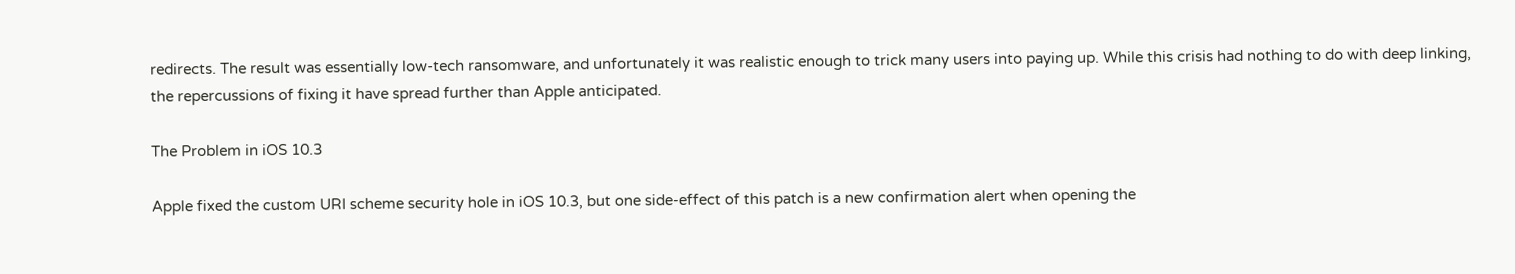redirects. The result was essentially low-tech ransomware, and unfortunately it was realistic enough to trick many users into paying up. While this crisis had nothing to do with deep linking, the repercussions of fixing it have spread further than Apple anticipated.

The Problem in iOS 10.3

Apple fixed the custom URI scheme security hole in iOS 10.3, but one side-effect of this patch is a new confirmation alert when opening the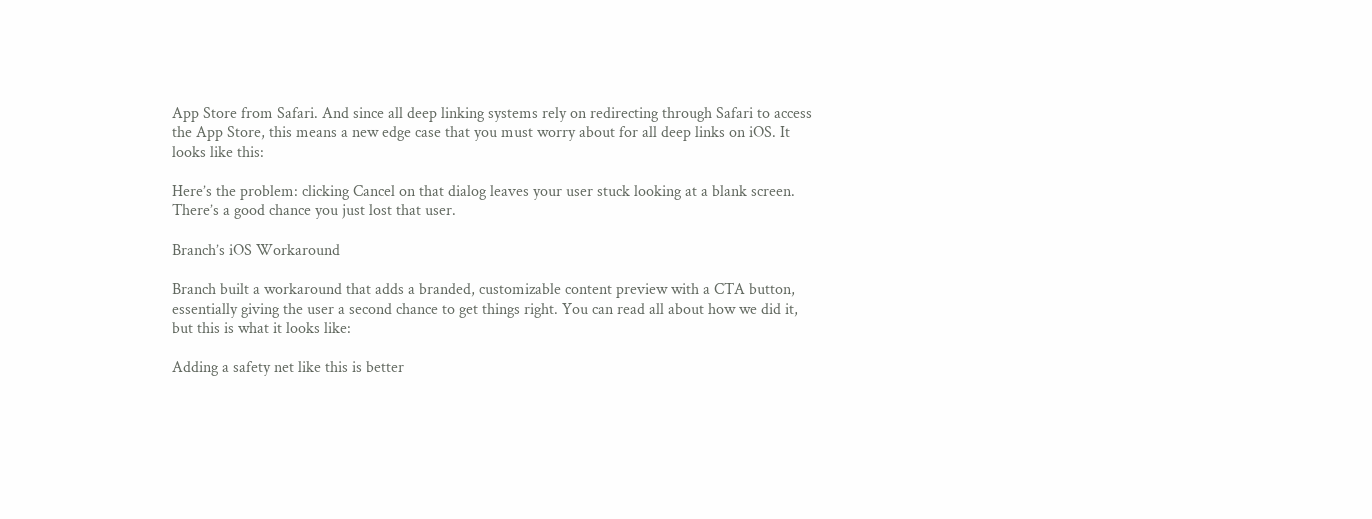App Store from Safari. And since all deep linking systems rely on redirecting through Safari to access the App Store, this means a new edge case that you must worry about for all deep links on iOS. It looks like this:

Here’s the problem: clicking Cancel on that dialog leaves your user stuck looking at a blank screen. There’s a good chance you just lost that user.

Branch’s iOS Workaround

Branch built a workaround that adds a branded, customizable content preview with a CTA button, essentially giving the user a second chance to get things right. You can read all about how we did it, but this is what it looks like:

Adding a safety net like this is better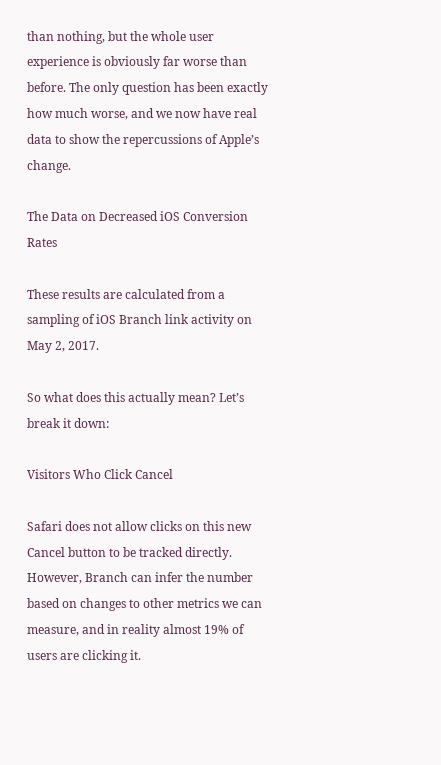than nothing, but the whole user experience is obviously far worse than before. The only question has been exactly how much worse, and we now have real data to show the repercussions of Apple’s change.

The Data on Decreased iOS Conversion Rates

These results are calculated from a sampling of iOS Branch link activity on May 2, 2017.

So what does this actually mean? Let’s break it down:

Visitors Who Click Cancel

Safari does not allow clicks on this new Cancel button to be tracked directly. However, Branch can infer the number based on changes to other metrics we can measure, and in reality almost 19% of users are clicking it.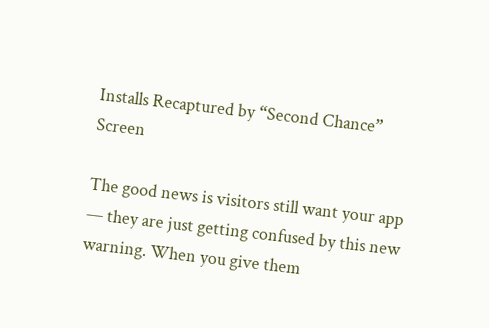Installs Recaptured by “Second Chance” Screen

The good news is visitors still want your app — they are just getting confused by this new warning. When you give them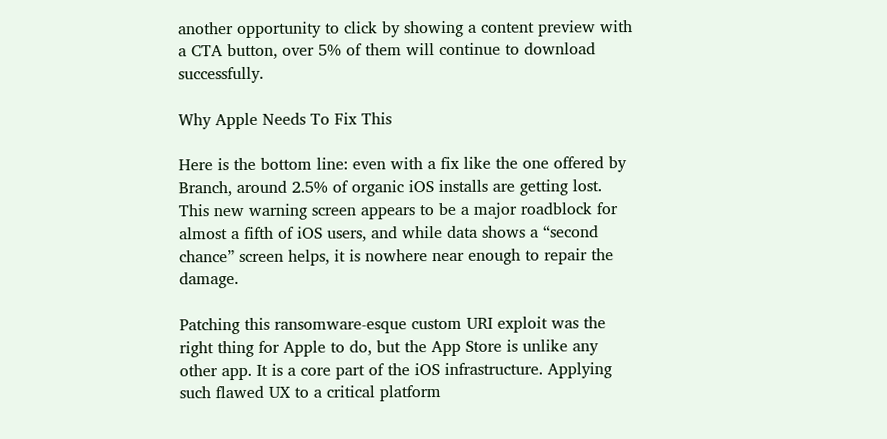another opportunity to click by showing a content preview with a CTA button, over 5% of them will continue to download successfully.

Why Apple Needs To Fix This

Here is the bottom line: even with a fix like the one offered by Branch, around 2.5% of organic iOS installs are getting lost. This new warning screen appears to be a major roadblock for almost a fifth of iOS users, and while data shows a “second chance” screen helps, it is nowhere near enough to repair the damage.

Patching this ransomware-esque custom URI exploit was the right thing for Apple to do, but the App Store is unlike any other app. It is a core part of the iOS infrastructure. Applying such flawed UX to a critical platform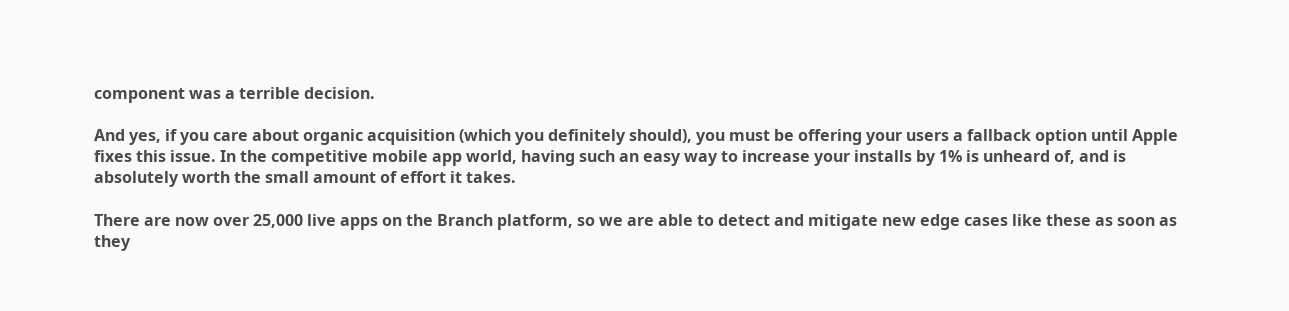component was a terrible decision.

And yes, if you care about organic acquisition (which you definitely should), you must be offering your users a fallback option until Apple fixes this issue. In the competitive mobile app world, having such an easy way to increase your installs by 1% is unheard of, and is absolutely worth the small amount of effort it takes.

There are now over 25,000 live apps on the Branch platform, so we are able to detect and mitigate new edge cases like these as soon as they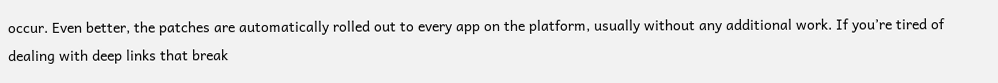occur. Even better, the patches are automatically rolled out to every app on the platform, usually without any additional work. If you’re tired of dealing with deep links that break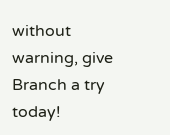without warning, give Branch a try today!